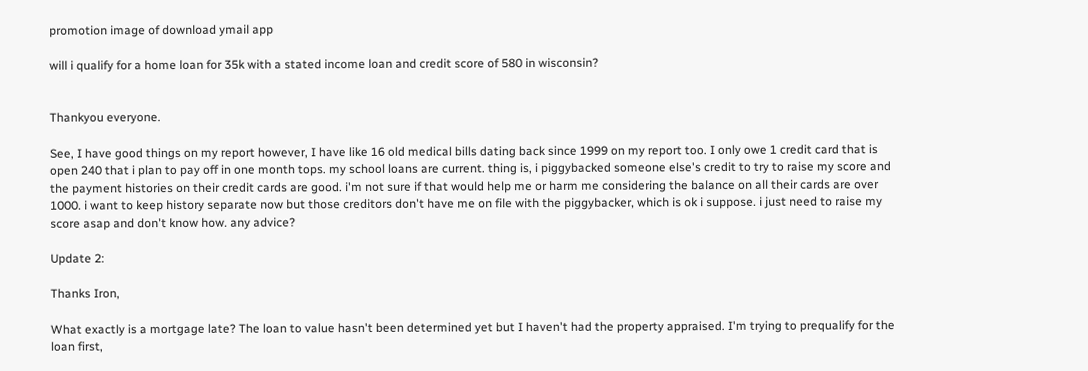promotion image of download ymail app

will i qualify for a home loan for 35k with a stated income loan and credit score of 580 in wisconsin?


Thankyou everyone.

See, I have good things on my report however, I have like 16 old medical bills dating back since 1999 on my report too. I only owe 1 credit card that is open 240 that i plan to pay off in one month tops. my school loans are current. thing is, i piggybacked someone else's credit to try to raise my score and the payment histories on their credit cards are good. i'm not sure if that would help me or harm me considering the balance on all their cards are over 1000. i want to keep history separate now but those creditors don't have me on file with the piggybacker, which is ok i suppose. i just need to raise my score asap and don't know how. any advice?

Update 2:

Thanks Iron,

What exactly is a mortgage late? The loan to value hasn't been determined yet but I haven't had the property appraised. I'm trying to prequalify for the loan first,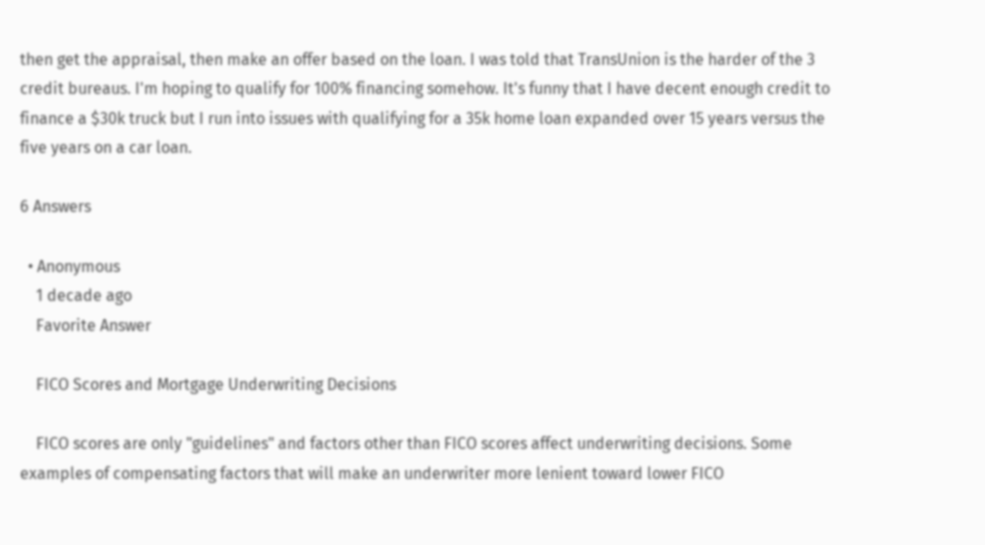then get the appraisal, then make an offer based on the loan. I was told that TransUnion is the harder of the 3 credit bureaus. I'm hoping to qualify for 100% financing somehow. It's funny that I have decent enough credit to finance a $30k truck but I run into issues with qualifying for a 35k home loan expanded over 15 years versus the five years on a car loan.

6 Answers

  • Anonymous
    1 decade ago
    Favorite Answer

    FICO Scores and Mortgage Underwriting Decisions

    FICO scores are only "guidelines" and factors other than FICO scores affect underwriting decisions. Some examples of compensating factors that will make an underwriter more lenient toward lower FICO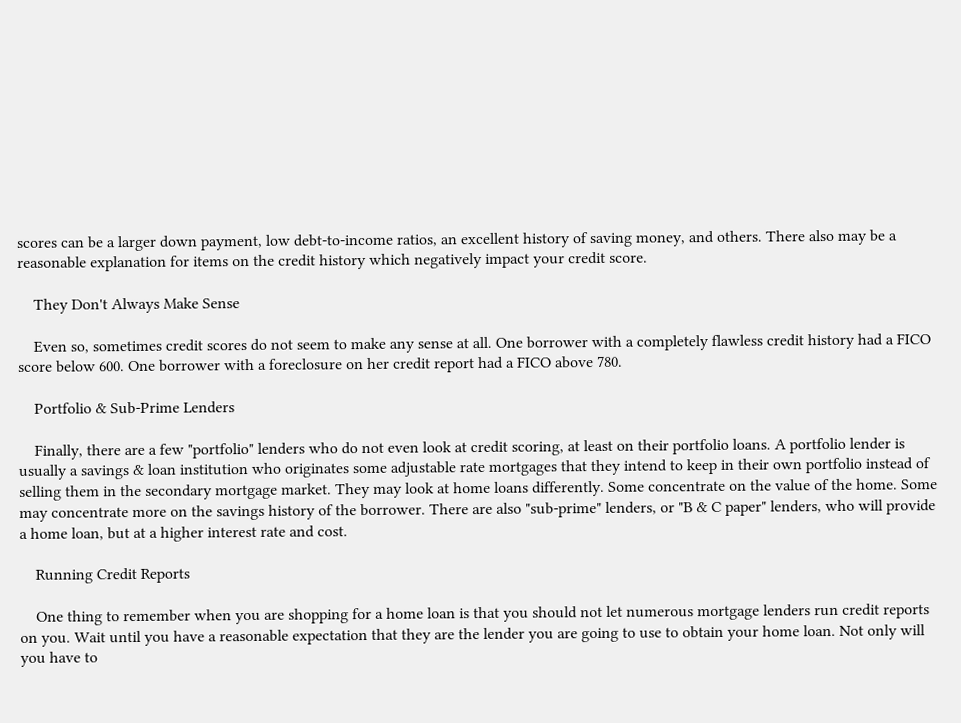scores can be a larger down payment, low debt-to-income ratios, an excellent history of saving money, and others. There also may be a reasonable explanation for items on the credit history which negatively impact your credit score.

    They Don't Always Make Sense

    Even so, sometimes credit scores do not seem to make any sense at all. One borrower with a completely flawless credit history had a FICO score below 600. One borrower with a foreclosure on her credit report had a FICO above 780.

    Portfolio & Sub-Prime Lenders

    Finally, there are a few "portfolio" lenders who do not even look at credit scoring, at least on their portfolio loans. A portfolio lender is usually a savings & loan institution who originates some adjustable rate mortgages that they intend to keep in their own portfolio instead of selling them in the secondary mortgage market. They may look at home loans differently. Some concentrate on the value of the home. Some may concentrate more on the savings history of the borrower. There are also "sub-prime" lenders, or "B & C paper" lenders, who will provide a home loan, but at a higher interest rate and cost.

    Running Credit Reports

    One thing to remember when you are shopping for a home loan is that you should not let numerous mortgage lenders run credit reports on you. Wait until you have a reasonable expectation that they are the lender you are going to use to obtain your home loan. Not only will you have to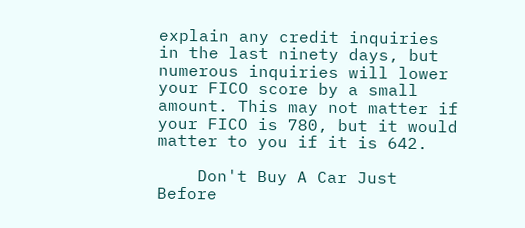explain any credit inquiries in the last ninety days, but numerous inquiries will lower your FICO score by a small amount. This may not matter if your FICO is 780, but it would matter to you if it is 642.

    Don't Buy A Car Just Before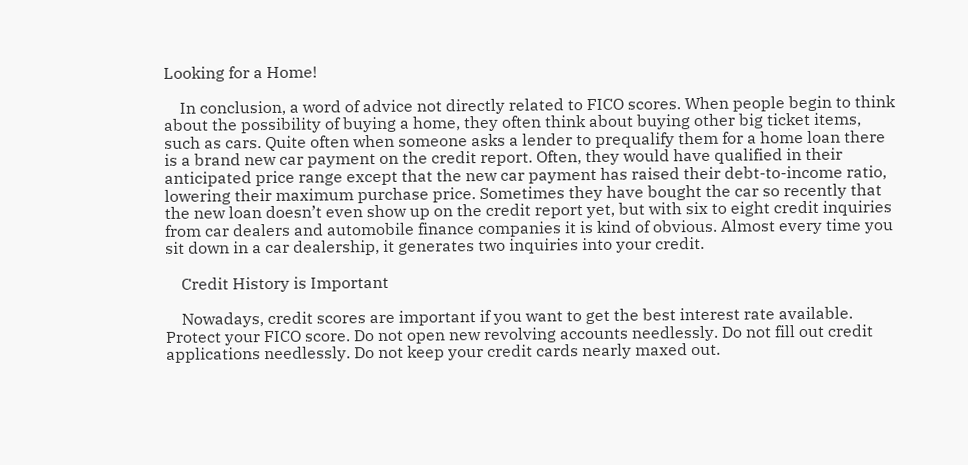Looking for a Home!

    In conclusion, a word of advice not directly related to FICO scores. When people begin to think about the possibility of buying a home, they often think about buying other big ticket items, such as cars. Quite often when someone asks a lender to prequalify them for a home loan there is a brand new car payment on the credit report. Often, they would have qualified in their anticipated price range except that the new car payment has raised their debt-to-income ratio, lowering their maximum purchase price. Sometimes they have bought the car so recently that the new loan doesn’t even show up on the credit report yet, but with six to eight credit inquiries from car dealers and automobile finance companies it is kind of obvious. Almost every time you sit down in a car dealership, it generates two inquiries into your credit.

    Credit History is Important

    Nowadays, credit scores are important if you want to get the best interest rate available. Protect your FICO score. Do not open new revolving accounts needlessly. Do not fill out credit applications needlessly. Do not keep your credit cards nearly maxed out.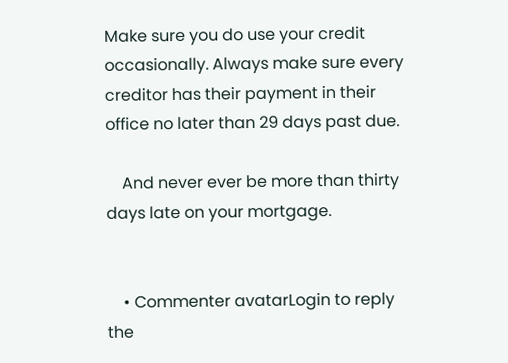Make sure you do use your credit occasionally. Always make sure every creditor has their payment in their office no later than 29 days past due.

    And never ever be more than thirty days late on your mortgage.


    • Commenter avatarLogin to reply the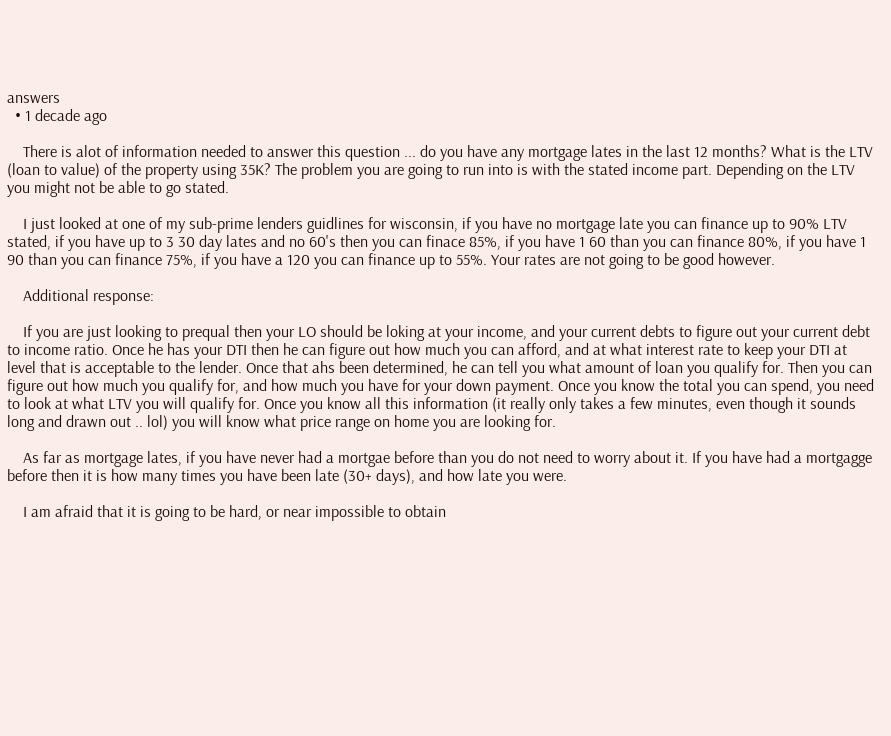answers
  • 1 decade ago

    There is alot of information needed to answer this question ... do you have any mortgage lates in the last 12 months? What is the LTV (loan to value) of the property using 35K? The problem you are going to run into is with the stated income part. Depending on the LTV you might not be able to go stated.

    I just looked at one of my sub-prime lenders guidlines for wisconsin, if you have no mortgage late you can finance up to 90% LTV stated, if you have up to 3 30 day lates and no 60's then you can finace 85%, if you have 1 60 than you can finance 80%, if you have 1 90 than you can finance 75%, if you have a 120 you can finance up to 55%. Your rates are not going to be good however.

    Additional response:

    If you are just looking to prequal then your LO should be loking at your income, and your current debts to figure out your current debt to income ratio. Once he has your DTI then he can figure out how much you can afford, and at what interest rate to keep your DTI at level that is acceptable to the lender. Once that ahs been determined, he can tell you what amount of loan you qualify for. Then you can figure out how much you qualify for, and how much you have for your down payment. Once you know the total you can spend, you need to look at what LTV you will qualify for. Once you know all this information (it really only takes a few minutes, even though it sounds long and drawn out .. lol) you will know what price range on home you are looking for.

    As far as mortgage lates, if you have never had a mortgae before than you do not need to worry about it. If you have had a mortgagge before then it is how many times you have been late (30+ days), and how late you were.

    I am afraid that it is going to be hard, or near impossible to obtain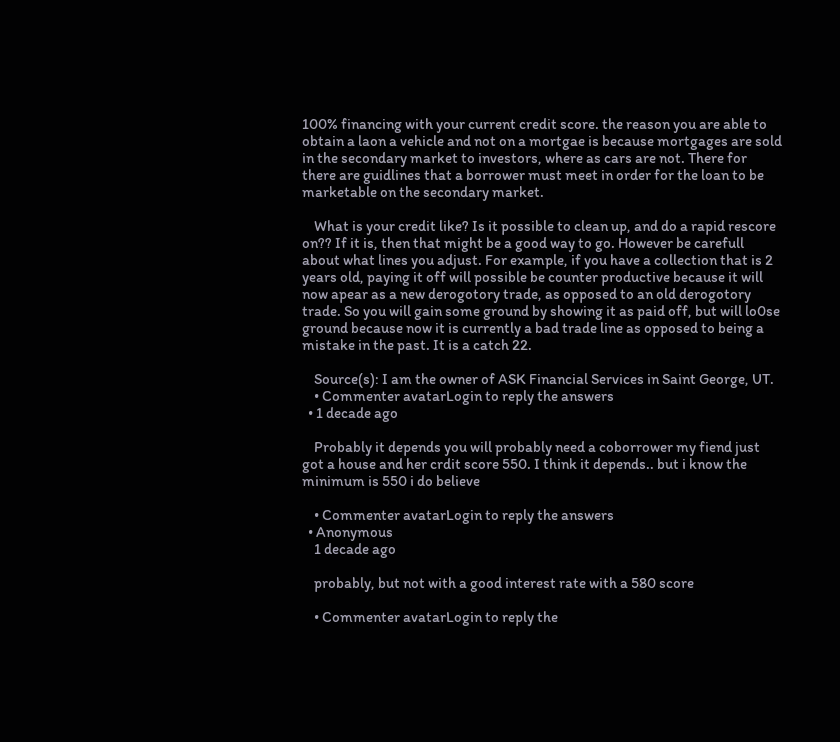100% financing with your current credit score. the reason you are able to obtain a laon a vehicle and not on a mortgae is because mortgages are sold in the secondary market to investors, where as cars are not. There for there are guidlines that a borrower must meet in order for the loan to be marketable on the secondary market.

    What is your credit like? Is it possible to clean up, and do a rapid rescore on?? If it is, then that might be a good way to go. However be carefull about what lines you adjust. For example, if you have a collection that is 2 years old, paying it off will possible be counter productive because it will now apear as a new derogotory trade, as opposed to an old derogotory trade. So you will gain some ground by showing it as paid off, but will lo0se ground because now it is currently a bad trade line as opposed to being a mistake in the past. It is a catch 22.

    Source(s): I am the owner of ASK Financial Services in Saint George, UT.
    • Commenter avatarLogin to reply the answers
  • 1 decade ago

    Probably it depends you will probably need a coborrower my fiend just got a house and her crdit score 550. I think it depends.. but i know the minimum is 550 i do believe

    • Commenter avatarLogin to reply the answers
  • Anonymous
    1 decade ago

    probably, but not with a good interest rate with a 580 score

    • Commenter avatarLogin to reply the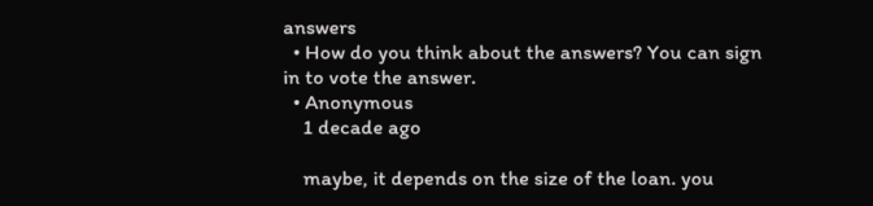answers
  • How do you think about the answers? You can sign in to vote the answer.
  • Anonymous
    1 decade ago

    maybe, it depends on the size of the loan. you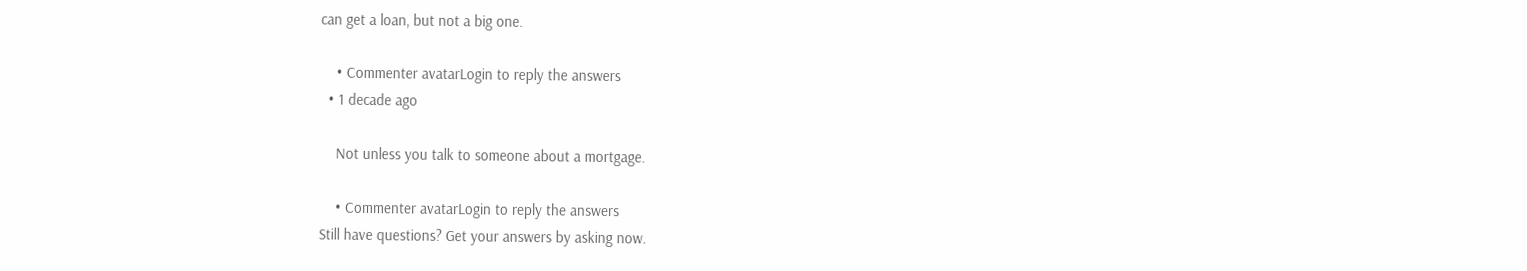can get a loan, but not a big one.

    • Commenter avatarLogin to reply the answers
  • 1 decade ago

    Not unless you talk to someone about a mortgage.

    • Commenter avatarLogin to reply the answers
Still have questions? Get your answers by asking now.